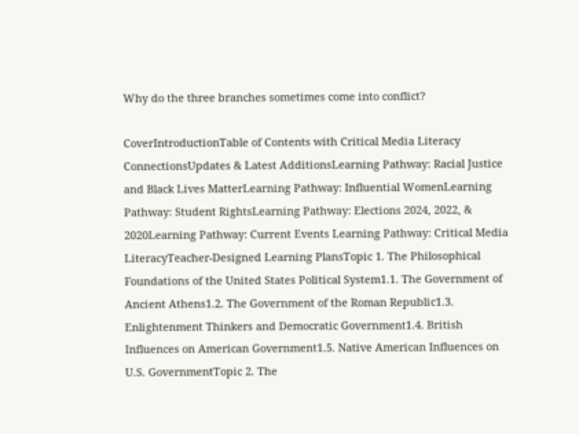Why do the three branches sometimes come into conflict?

CoverIntroductionTable of Contents with Critical Media Literacy ConnectionsUpdates & Latest AdditionsLearning Pathway: Racial Justice and Black Lives MatterLearning Pathway: Influential WomenLearning Pathway: Student RightsLearning Pathway: Elections 2024, 2022, & 2020Learning Pathway: Current Events Learning Pathway: Critical Media LiteracyTeacher-Designed Learning PlansTopic 1. The Philosophical Foundations of the United States Political System1.1. The Government of Ancient Athens1.2. The Government of the Roman Republic1.3. Enlightenment Thinkers and Democratic Government1.4. British Influences on American Government1.5. Native American Influences on U.S. GovernmentTopic 2. The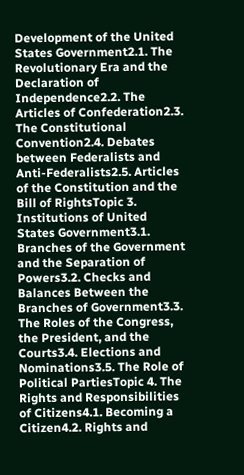Development of the United States Government2.1. The Revolutionary Era and the Declaration of Independence2.2. The Articles of Confederation2.3. The Constitutional Convention2.4. Debates between Federalists and Anti-Federalists2.5. Articles of the Constitution and the Bill of RightsTopic 3. Institutions of United States Government3.1. Branches of the Government and the Separation of Powers3.2. Checks and Balances Between the Branches of Government3.3. The Roles of the Congress, the President, and the Courts3.4. Elections and Nominations3.5. The Role of Political PartiesTopic 4. The Rights and Responsibilities of Citizens4.1. Becoming a Citizen4.2. Rights and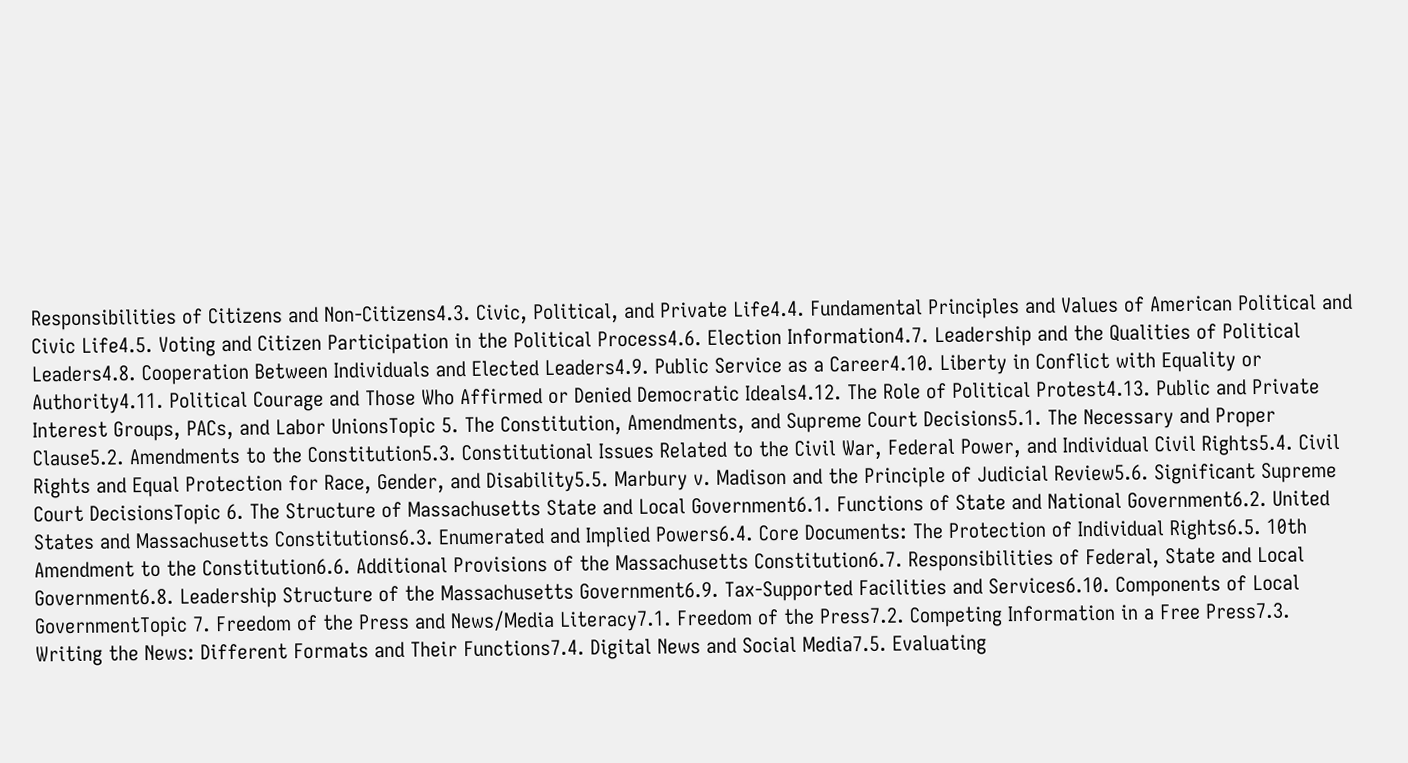Responsibilities of Citizens and Non-Citizens4.3. Civic, Political, and Private Life4.4. Fundamental Principles and Values of American Political and Civic Life4.5. Voting and Citizen Participation in the Political Process4.6. Election Information4.7. Leadership and the Qualities of Political Leaders4.8. Cooperation Between Individuals and Elected Leaders4.9. Public Service as a Career4.10. Liberty in Conflict with Equality or Authority4.11. Political Courage and Those Who Affirmed or Denied Democratic Ideals4.12. The Role of Political Protest4.13. Public and Private Interest Groups, PACs, and Labor UnionsTopic 5. The Constitution, Amendments, and Supreme Court Decisions5.1. The Necessary and Proper Clause5.2. Amendments to the Constitution5.3. Constitutional Issues Related to the Civil War, Federal Power, and Individual Civil Rights5.4. Civil Rights and Equal Protection for Race, Gender, and Disability5.5. Marbury v. Madison and the Principle of Judicial Review5.6. Significant Supreme Court DecisionsTopic 6. The Structure of Massachusetts State and Local Government6.1. Functions of State and National Government6.2. United States and Massachusetts Constitutions6.3. Enumerated and Implied Powers6.4. Core Documents: The Protection of Individual Rights6.5. 10th Amendment to the Constitution6.6. Additional Provisions of the Massachusetts Constitution6.7. Responsibilities of Federal, State and Local Government6.8. Leadership Structure of the Massachusetts Government6.9. Tax-Supported Facilities and Services6.10. Components of Local GovernmentTopic 7. Freedom of the Press and News/Media Literacy7.1. Freedom of the Press7.2. Competing Information in a Free Press7.3. Writing the News: Different Formats and Their Functions7.4. Digital News and Social Media7.5. Evaluating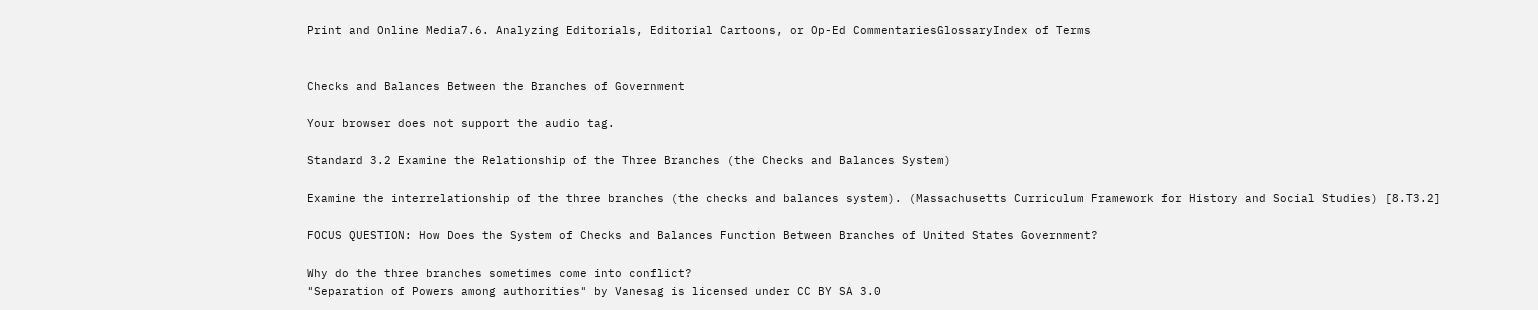Print and Online Media7.6. Analyzing Editorials, Editorial Cartoons, or Op-Ed CommentariesGlossaryIndex of Terms


Checks and Balances Between the Branches of Government

Your browser does not support the audio tag.

Standard 3.2 Examine the Relationship of the Three Branches (the Checks and Balances System)

Examine the interrelationship of the three branches (the checks and balances system). (Massachusetts Curriculum Framework for History and Social Studies) [8.T3.2]

FOCUS QUESTION: How Does the System of Checks and Balances Function Between Branches of United States Government?

Why do the three branches sometimes come into conflict?
"Separation of Powers among authorities" by Vanesag is licensed under CC BY SA 3.0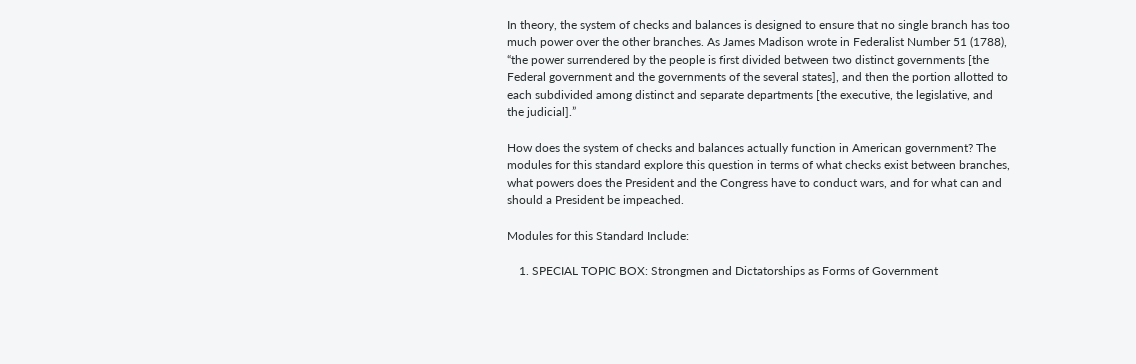In theory, the system of checks and balances is designed to ensure that no single branch has too much power over the other branches. As James Madison wrote in Federalist Number 51 (1788), “the power surrendered by the people is first divided between two distinct governments [the Federal government and the governments of the several states], and then the portion allotted to each subdivided among distinct and separate departments [the executive, the legislative, and the judicial].”

How does the system of checks and balances actually function in American government? The modules for this standard explore this question in terms of what checks exist between branches, what powers does the President and the Congress have to conduct wars, and for what can and should a President be impeached.

Modules for this Standard Include:

    1. SPECIAL TOPIC BOX: Strongmen and Dictatorships as Forms of Government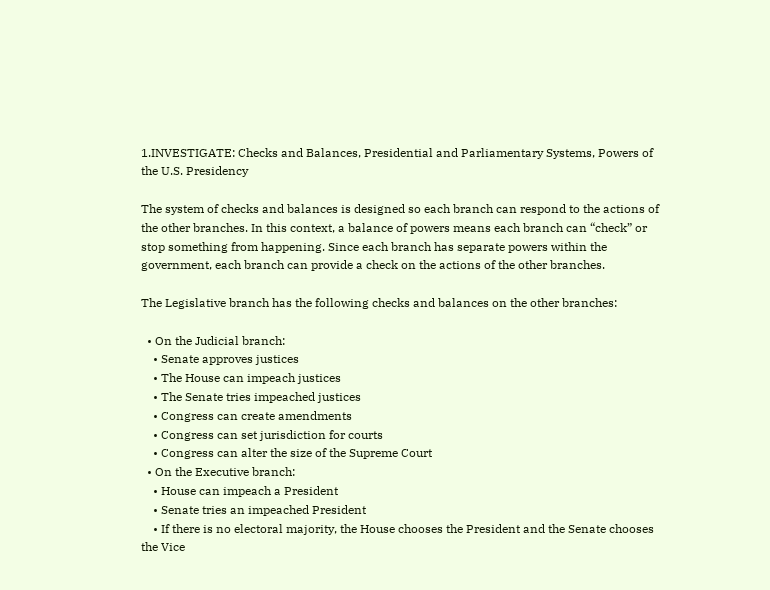1.INVESTIGATE: Checks and Balances, Presidential and Parliamentary Systems, Powers of the U.S. Presidency

The system of checks and balances is designed so each branch can respond to the actions of the other branches. In this context, a balance of powers means each branch can “check” or stop something from happening. Since each branch has separate powers within the government, each branch can provide a check on the actions of the other branches.

The Legislative branch has the following checks and balances on the other branches:

  • On the Judicial branch:
    • Senate approves justices
    • The House can impeach justices
    • The Senate tries impeached justices
    • Congress can create amendments
    • Congress can set jurisdiction for courts
    • Congress can alter the size of the Supreme Court
  • On the Executive branch:
    • House can impeach a President
    • Senate tries an impeached President
    • If there is no electoral majority, the House chooses the President and the Senate chooses the Vice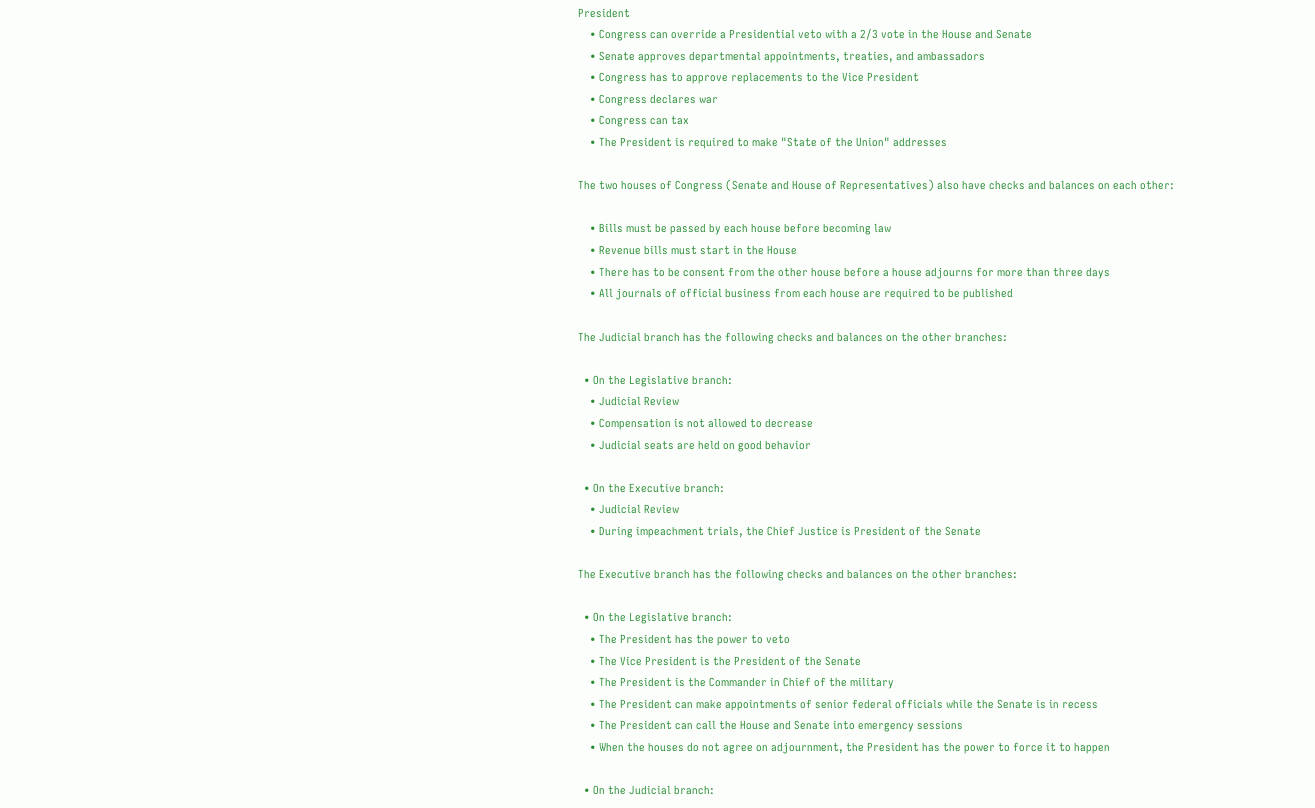President
    • Congress can override a Presidential veto with a 2/3 vote in the House and Senate
    • Senate approves departmental appointments, treaties, and ambassadors
    • Congress has to approve replacements to the Vice President
    • Congress declares war
    • Congress can tax
    • The President is required to make "State of the Union" addresses

The two houses of Congress (Senate and House of Representatives) also have checks and balances on each other:

    • Bills must be passed by each house before becoming law
    • Revenue bills must start in the House
    • There has to be consent from the other house before a house adjourns for more than three days
    • All journals of official business from each house are required to be published

The Judicial branch has the following checks and balances on the other branches:

  • On the Legislative branch:
    • Judicial Review
    • Compensation is not allowed to decrease
    • Judicial seats are held on good behavior

  • On the Executive branch:
    • Judicial Review
    • During impeachment trials, the Chief Justice is President of the Senate

The Executive branch has the following checks and balances on the other branches:

  • On the Legislative branch:
    • The President has the power to veto
    • The Vice President is the President of the Senate
    • The President is the Commander in Chief of the military
    • The President can make appointments of senior federal officials while the Senate is in recess
    • The President can call the House and Senate into emergency sessions
    • When the houses do not agree on adjournment, the President has the power to force it to happen

  • On the Judicial branch: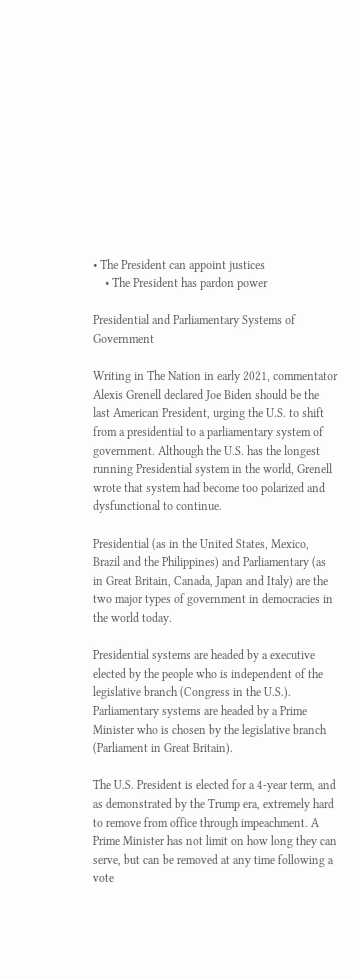• The President can appoint justices
    • The President has pardon power

Presidential and Parliamentary Systems of Government

Writing in The Nation in early 2021, commentator Alexis Grenell declared Joe Biden should be the last American President, urging the U.S. to shift from a presidential to a parliamentary system of government. Although the U.S. has the longest running Presidential system in the world, Grenell wrote that system had become too polarized and dysfunctional to continue.

Presidential (as in the United States, Mexico, Brazil and the Philippines) and Parliamentary (as in Great Britain, Canada, Japan and Italy) are the two major types of government in democracies in the world today.

Presidential systems are headed by a executive elected by the people who is independent of the legislative branch (Congress in the U.S.). Parliamentary systems are headed by a Prime Minister who is chosen by the legislative branch (Parliament in Great Britain).

The U.S. President is elected for a 4-year term, and as demonstrated by the Trump era, extremely hard to remove from office through impeachment. A Prime Minister has not limit on how long they can serve, but can be removed at any time following a vote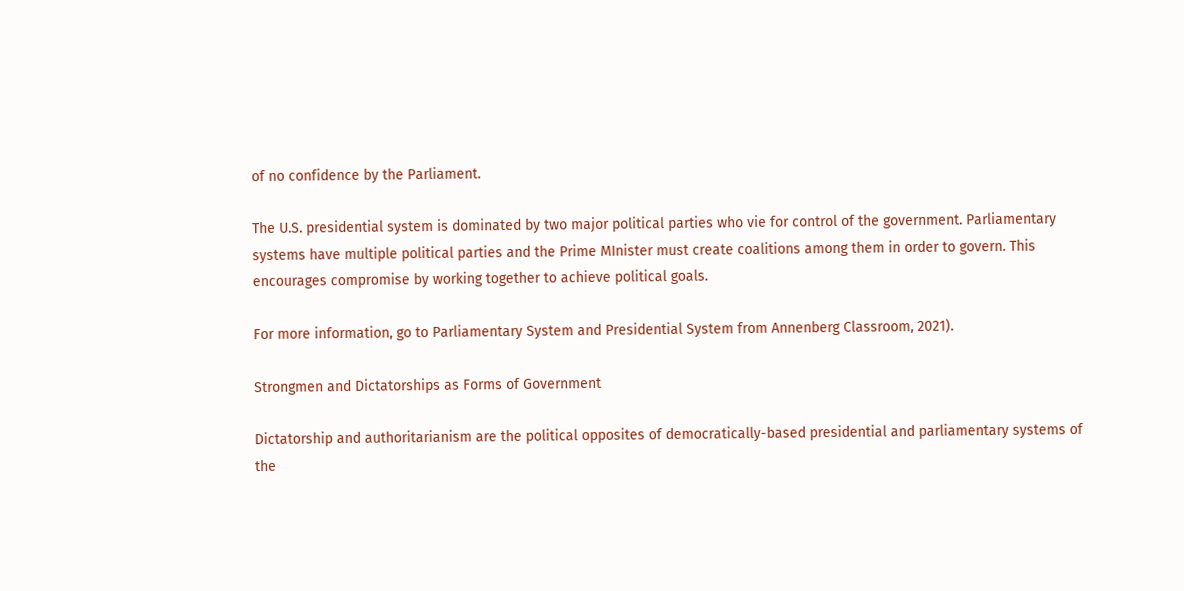of no confidence by the Parliament.

The U.S. presidential system is dominated by two major political parties who vie for control of the government. Parliamentary systems have multiple political parties and the Prime MInister must create coalitions among them in order to govern. This encourages compromise by working together to achieve political goals.

For more information, go to Parliamentary System and Presidential System from Annenberg Classroom, 2021).

Strongmen and Dictatorships as Forms of Government

Dictatorship and authoritarianism are the political opposites of democratically-based presidential and parliamentary systems of the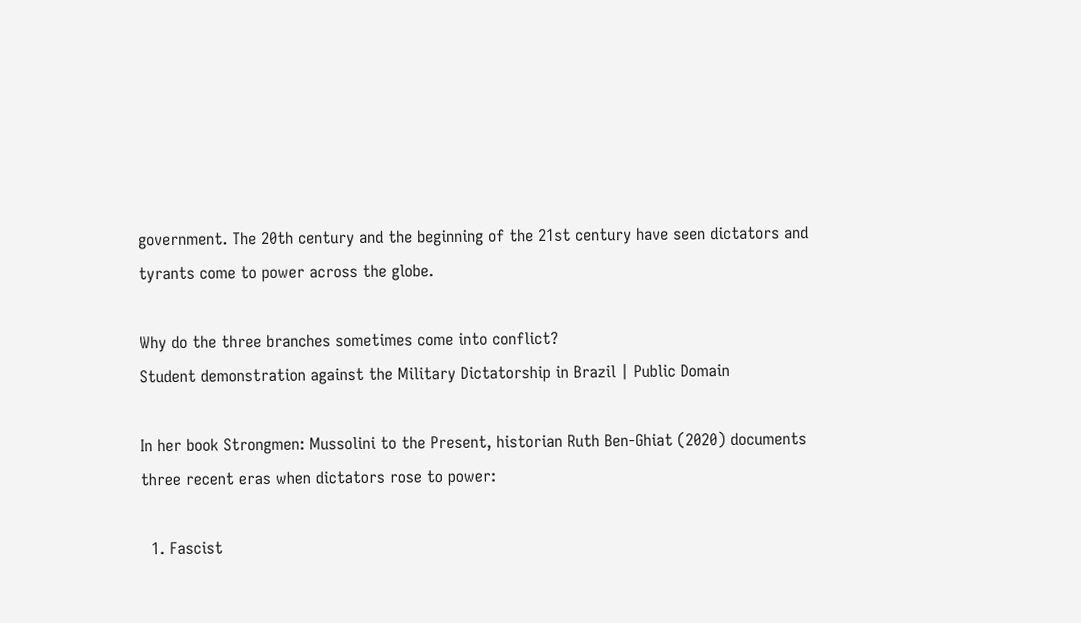government. The 20th century and the beginning of the 21st century have seen dictators and tyrants come to power across the globe.

Why do the three branches sometimes come into conflict?
Student demonstration against the Military Dictatorship in Brazil | Public Domain

In her book Strongmen: Mussolini to the Present, historian Ruth Ben-Ghiat (2020) documents three recent eras when dictators rose to power:

  1. Fascist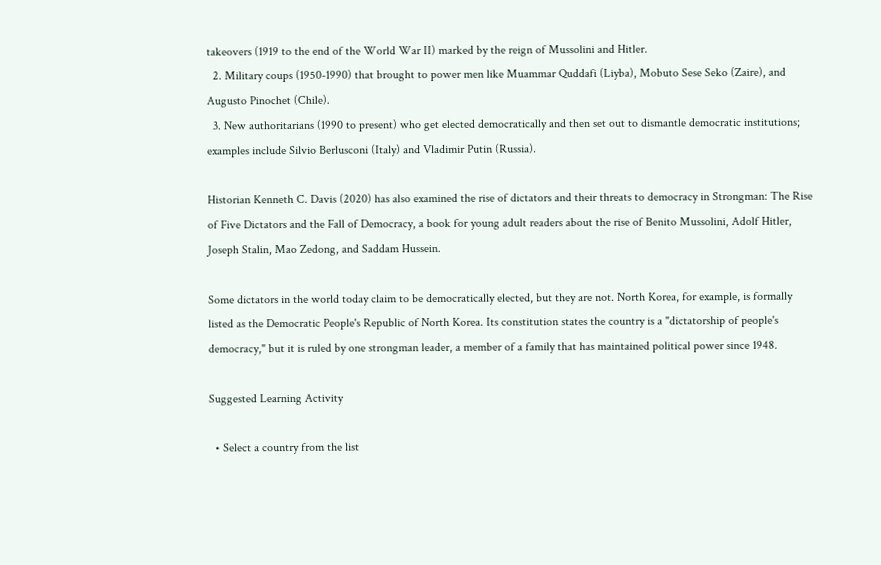takeovers (1919 to the end of the World War II) marked by the reign of Mussolini and Hitler.
  2. Military coups (1950-1990) that brought to power men like Muammar Quddafi (Liyba), Mobuto Sese Seko (Zaire), and Augusto Pinochet (Chile).
  3. New authoritarians (1990 to present) who get elected democratically and then set out to dismantle democratic institutions; examples include Silvio Berlusconi (Italy) and Vladimir Putin (Russia).

Historian Kenneth C. Davis (2020) has also examined the rise of dictators and their threats to democracy in Strongman: The Rise of Five Dictators and the Fall of Democracy, a book for young adult readers about the rise of Benito Mussolini, Adolf Hitler, Joseph Stalin, Mao Zedong, and Saddam Hussein.

Some dictators in the world today claim to be democratically elected, but they are not. North Korea, for example, is formally listed as the Democratic People's Republic of North Korea. Its constitution states the country is a "dictatorship of people's democracy," but it is ruled by one strongman leader, a member of a family that has maintained political power since 1948.

Suggested Learning Activity

  • Select a country from the list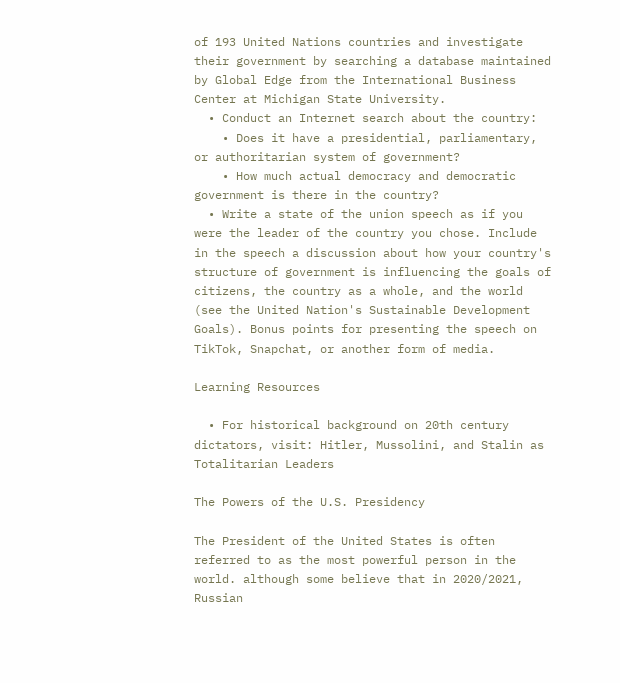of 193 United Nations countries and investigate their government by searching a database maintained by Global Edge from the International Business Center at Michigan State University.
  • Conduct an Internet search about the country:
    • Does it have a presidential, parliamentary, or authoritarian system of government?
    • How much actual democracy and democratic government is there in the country?
  • Write a state of the union speech as if you were the leader of the country you chose. Include in the speech a discussion about how your country's structure of government is influencing the goals of citizens, the country as a whole, and the world (see the United Nation's Sustainable Development Goals). Bonus points for presenting the speech on TikTok, Snapchat, or another form of media.

Learning Resources

  • For historical background on 20th century dictators, visit: Hitler, Mussolini, and Stalin as Totalitarian Leaders

The Powers of the U.S. Presidency

The President of the United States is often referred to as the most powerful person in the world. although some believe that in 2020/2021, Russian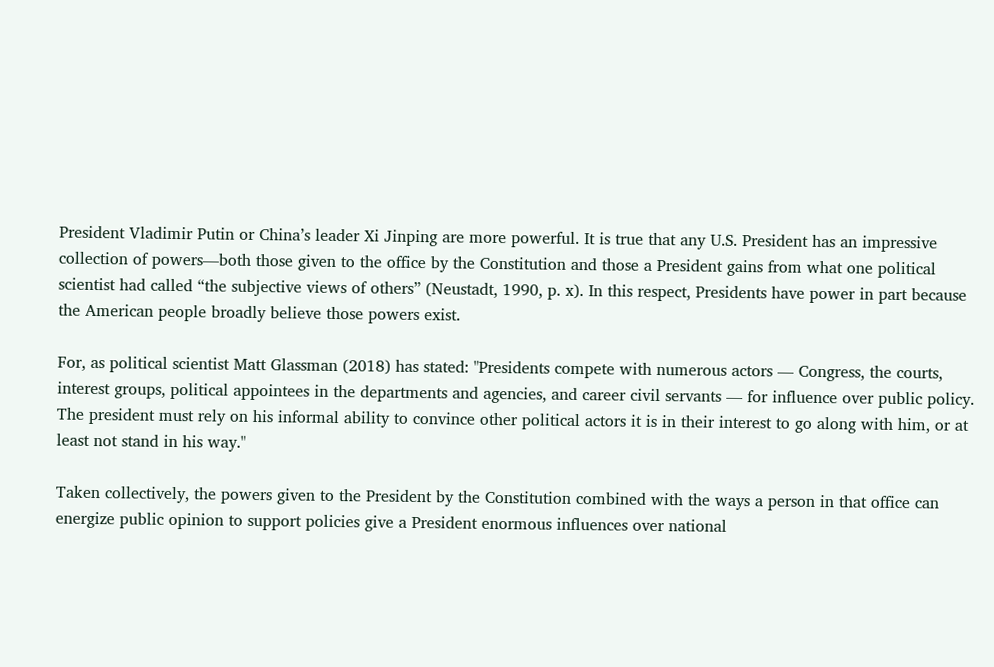President Vladimir Putin or China’s leader Xi Jinping are more powerful. It is true that any U.S. President has an impressive collection of powers—both those given to the office by the Constitution and those a President gains from what one political scientist had called “the subjective views of others” (Neustadt, 1990, p. x). In this respect, Presidents have power in part because the American people broadly believe those powers exist.

For, as political scientist Matt Glassman (2018) has stated: "Presidents compete with numerous actors — Congress, the courts, interest groups, political appointees in the departments and agencies, and career civil servants — for influence over public policy. The president must rely on his informal ability to convince other political actors it is in their interest to go along with him, or at least not stand in his way."

Taken collectively, the powers given to the President by the Constitution combined with the ways a person in that office can energize public opinion to support policies give a President enormous influences over national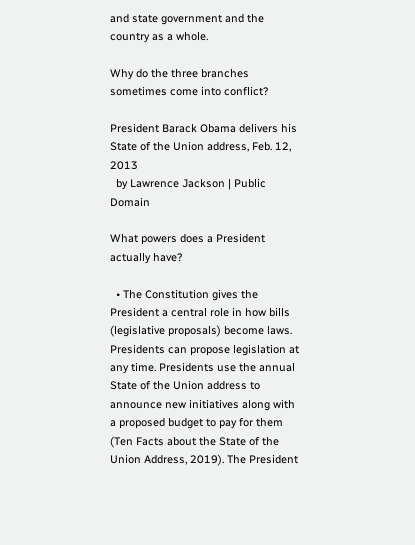and state government and the country as a whole.

Why do the three branches sometimes come into conflict?

President Barack Obama delivers his State of the Union address, Feb. 12, 2013
  by Lawrence Jackson | Public Domain

What powers does a President actually have?

  • The Constitution gives the President a central role in how bills (legislative proposals) become laws. Presidents can propose legislation at any time. Presidents use the annual State of the Union address to announce new initiatives along with a proposed budget to pay for them (Ten Facts about the State of the Union Address, 2019). The President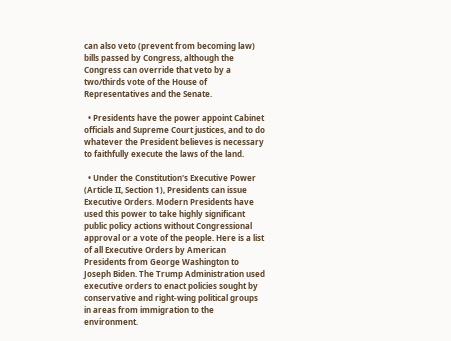can also veto (prevent from becoming law) bills passed by Congress, although the Congress can override that veto by a two/thirds vote of the House of Representatives and the Senate.

  • Presidents have the power appoint Cabinet officials and Supreme Court justices, and to do whatever the President believes is necessary to faithfully execute the laws of the land.

  • Under the Constitution's Executive Power (Article II, Section 1), Presidents can issue Executive Orders. Modern Presidents have used this power to take highly significant public policy actions without Congressional approval or a vote of the people. Here is a list of all Executive Orders by American Presidents from George Washington to Joseph Biden. The Trump Administration used executive orders to enact policies sought by conservative and right-wing political groups in areas from immigration to the environment.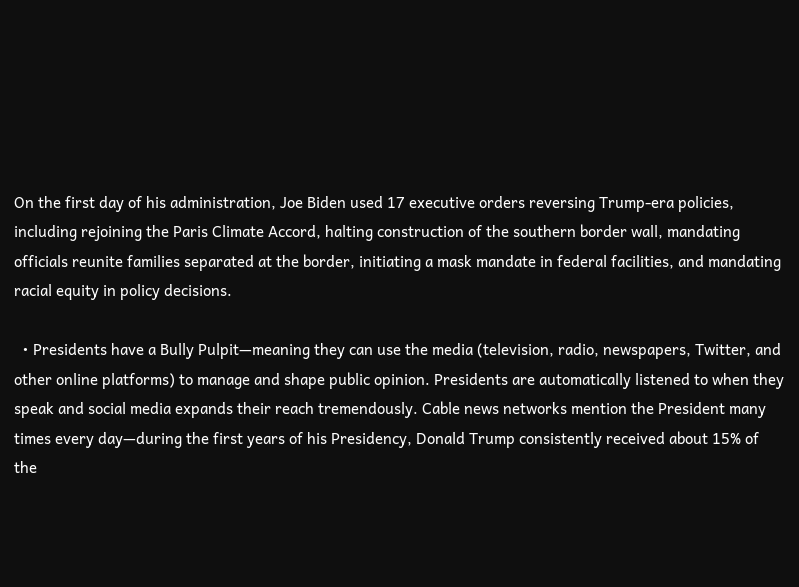On the first day of his administration, Joe Biden used 17 executive orders reversing Trump-era policies, including rejoining the Paris Climate Accord, halting construction of the southern border wall, mandating officials reunite families separated at the border, initiating a mask mandate in federal facilities, and mandating racial equity in policy decisions.

  • Presidents have a Bully Pulpit—meaning they can use the media (television, radio, newspapers, Twitter, and other online platforms) to manage and shape public opinion. Presidents are automatically listened to when they speak and social media expands their reach tremendously. Cable news networks mention the President many times every day—during the first years of his Presidency, Donald Trump consistently received about 15% of the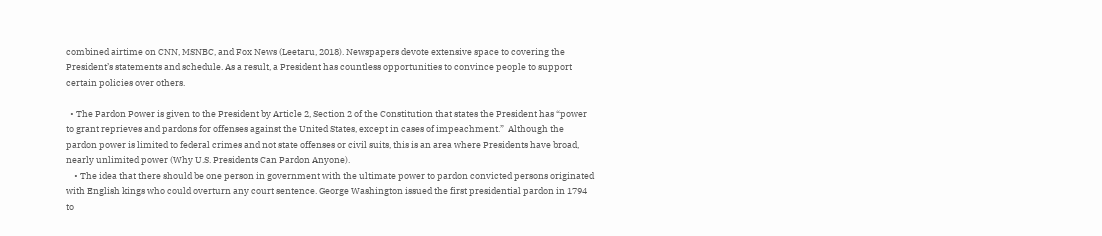combined airtime on CNN, MSNBC, and Fox News (Leetaru, 2018). Newspapers devote extensive space to covering the President’s statements and schedule. As a result, a President has countless opportunities to convince people to support certain policies over others.

  • The Pardon Power is given to the President by Article 2, Section 2 of the Constitution that states the President has “power to grant reprieves and pardons for offenses against the United States, except in cases of impeachment.”  Although the pardon power is limited to federal crimes and not state offenses or civil suits, this is an area where Presidents have broad, nearly unlimited power (Why U.S. Presidents Can Pardon Anyone).
    • The idea that there should be one person in government with the ultimate power to pardon convicted persons originated with English kings who could overturn any court sentence. George Washington issued the first presidential pardon in 1794 to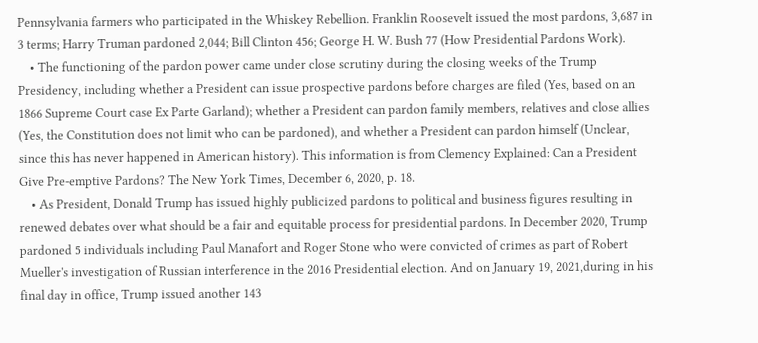Pennsylvania farmers who participated in the Whiskey Rebellion. Franklin Roosevelt issued the most pardons, 3,687 in 3 terms; Harry Truman pardoned 2,044; Bill Clinton 456; George H. W. Bush 77 (How Presidential Pardons Work).
    • The functioning of the pardon power came under close scrutiny during the closing weeks of the Trump Presidency, including whether a President can issue prospective pardons before charges are filed (Yes, based on an 1866 Supreme Court case Ex Parte Garland); whether a President can pardon family members, relatives and close allies (Yes, the Constitution does not limit who can be pardoned), and whether a President can pardon himself (Unclear, since this has never happened in American history). This information is from Clemency Explained: Can a President Give Pre-emptive Pardons? The New York Times, December 6, 2020, p. 18.
    • As President, Donald Trump has issued highly publicized pardons to political and business figures resulting in renewed debates over what should be a fair and equitable process for presidential pardons. In December 2020, Trump pardoned 5 individuals including Paul Manafort and Roger Stone who were convicted of crimes as part of Robert Mueller's investigation of Russian interference in the 2016 Presidential election. And on January 19, 2021,during in his final day in office, Trump issued another 143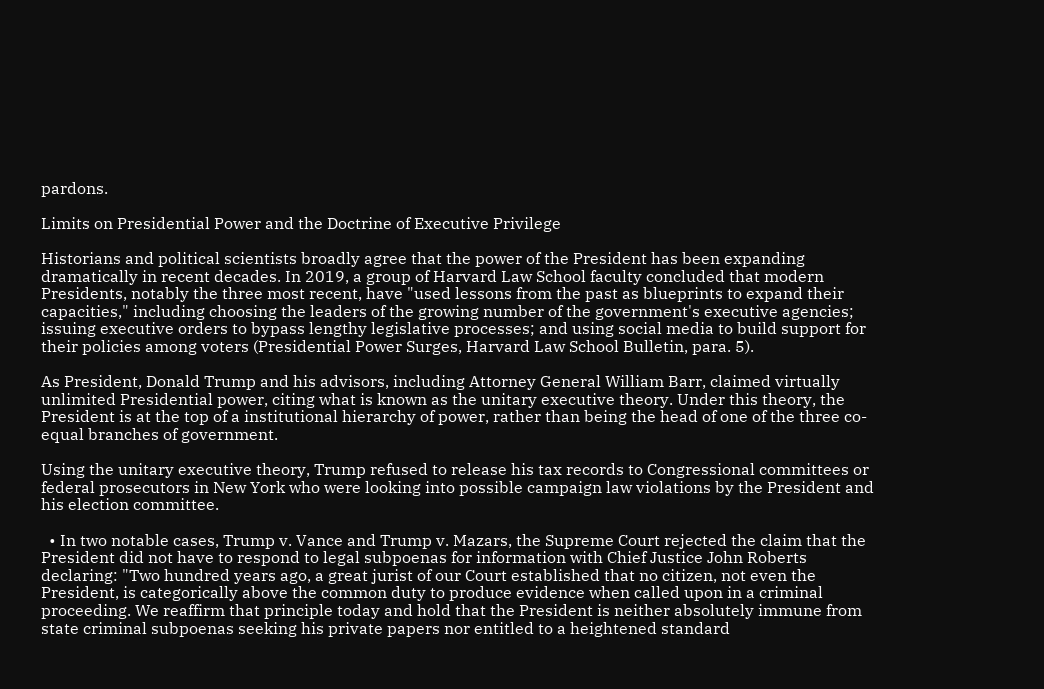pardons.

Limits on Presidential Power and the Doctrine of Executive Privilege

Historians and political scientists broadly agree that the power of the President has been expanding dramatically in recent decades. In 2019, a group of Harvard Law School faculty concluded that modern Presidents, notably the three most recent, have "used lessons from the past as blueprints to expand their capacities," including choosing the leaders of the growing number of the government's executive agencies; issuing executive orders to bypass lengthy legislative processes; and using social media to build support for their policies among voters (Presidential Power Surges, Harvard Law School Bulletin, para. 5).

As President, Donald Trump and his advisors, including Attorney General William Barr, claimed virtually unlimited Presidential power, citing what is known as the unitary executive theory. Under this theory, the President is at the top of a institutional hierarchy of power, rather than being the head of one of the three co-equal branches of government.

Using the unitary executive theory, Trump refused to release his tax records to Congressional committees or federal prosecutors in New York who were looking into possible campaign law violations by the President and his election committee.

  • In two notable cases, Trump v. Vance and Trump v. Mazars, the Supreme Court rejected the claim that the President did not have to respond to legal subpoenas for information with Chief Justice John Roberts declaring: "Two hundred years ago, a great jurist of our Court established that no citizen, not even the President, is categorically above the common duty to produce evidence when called upon in a criminal proceeding. We reaffirm that principle today and hold that the President is neither absolutely immune from state criminal subpoenas seeking his private papers nor entitled to a heightened standard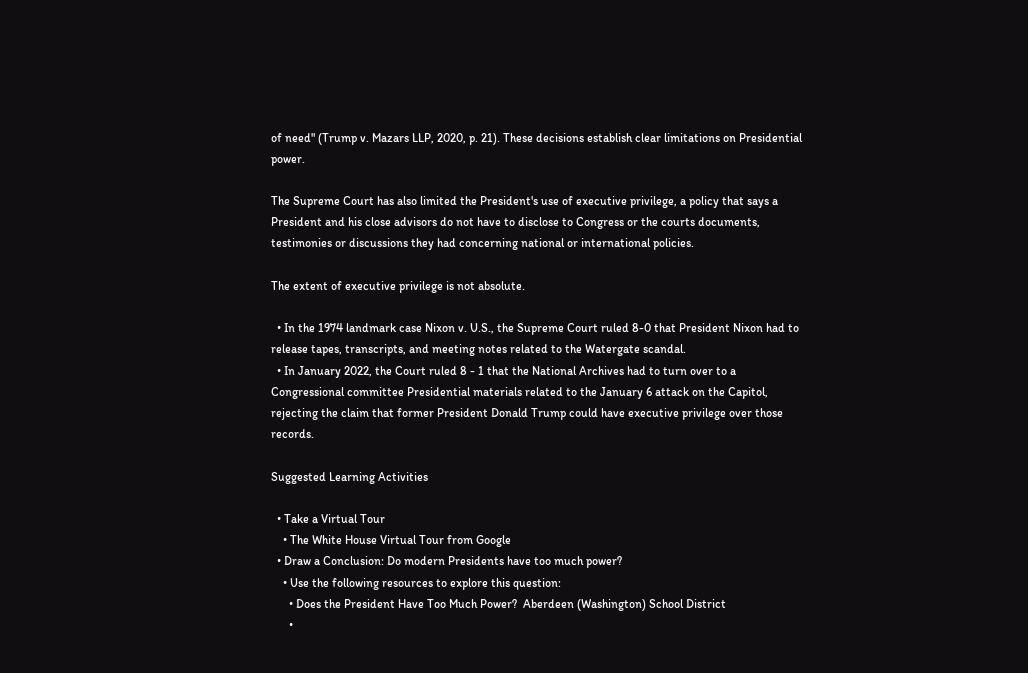of need" (Trump v. Mazars LLP, 2020, p. 21). These decisions establish clear limitations on Presidential power.

The Supreme Court has also limited the President's use of executive privilege, a policy that says a President and his close advisors do not have to disclose to Congress or the courts documents, testimonies or discussions they had concerning national or international policies.

The extent of executive privilege is not absolute.

  • In the 1974 landmark case Nixon v. U.S., the Supreme Court ruled 8-0 that President Nixon had to release tapes, transcripts, and meeting notes related to the Watergate scandal.
  • In January 2022, the Court ruled 8 - 1 that the National Archives had to turn over to a Congressional committee Presidential materials related to the January 6 attack on the Capitol, rejecting the claim that former President Donald Trump could have executive privilege over those records.

Suggested Learning Activities

  • Take a Virtual Tour
    • The White House Virtual Tour from Google
  • Draw a Conclusion: Do modern Presidents have too much power?
    • Use the following resources to explore this question:
      • Does the President Have Too Much Power?  Aberdeen (Washington) School District
      •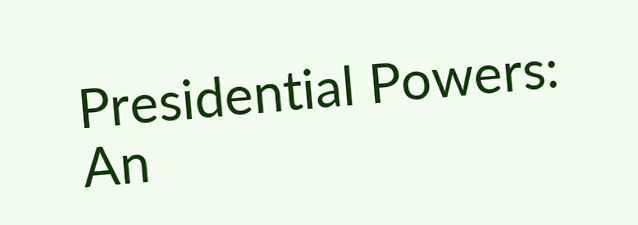Presidential Powers: An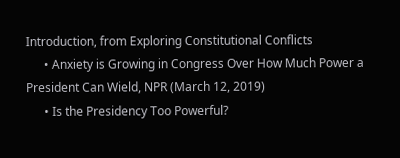Introduction, from Exploring Constitutional Conflicts
      • Anxiety is Growing in Congress Over How Much Power a President Can Wield, NPR (March 12, 2019)
      • Is the Presidency Too Powerful?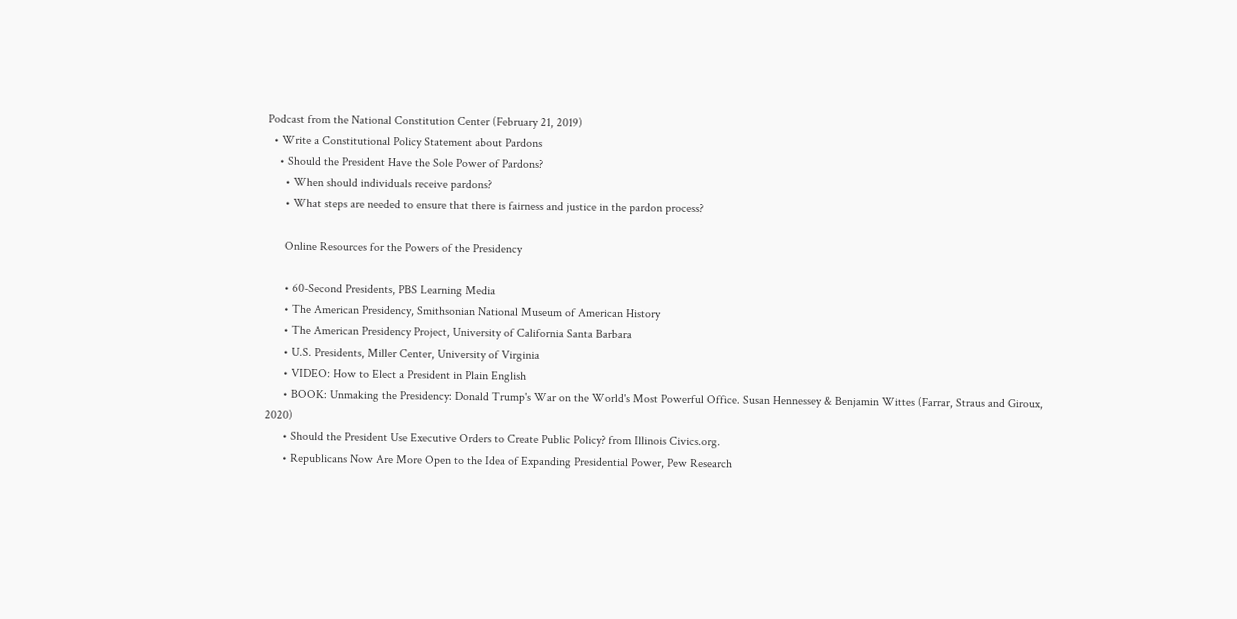Podcast from the National Constitution Center (February 21, 2019)
  • Write a Constitutional Policy Statement about Pardons
    • Should the President Have the Sole Power of Pardons?
      • When should individuals receive pardons?
      • What steps are needed to ensure that there is fairness and justice in the pardon process?

      Online Resources for the Powers of the Presidency

      • 60-Second Presidents, PBS Learning Media
      • The American Presidency, Smithsonian National Museum of American History
      • The American Presidency Project, University of California Santa Barbara
      • U.S. Presidents, Miller Center, University of Virginia
      • VIDEO: How to Elect a President in Plain English
      • BOOK: Unmaking the Presidency: Donald Trump's War on the World's Most Powerful Office. Susan Hennessey & Benjamin Wittes (Farrar, Straus and Giroux, 2020)
      • Should the President Use Executive Orders to Create Public Policy? from Illinois Civics.org.
      • Republicans Now Are More Open to the Idea of Expanding Presidential Power, Pew Research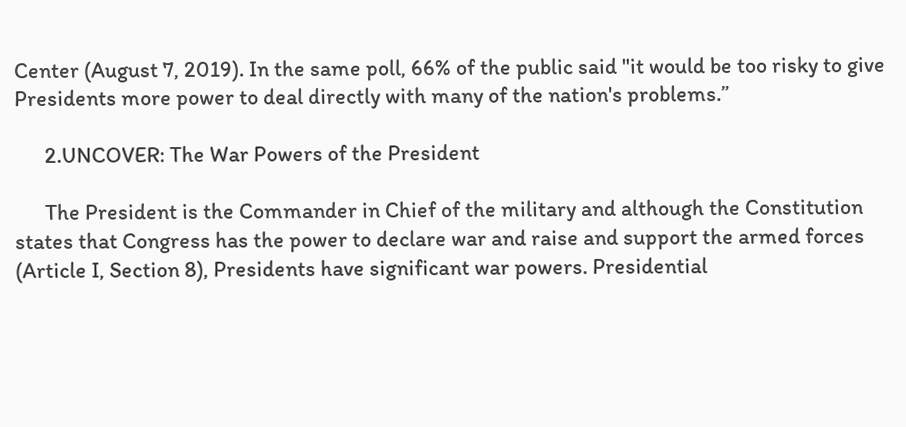Center (August 7, 2019). In the same poll, 66% of the public said "it would be too risky to give Presidents more power to deal directly with many of the nation's problems.”

      2.UNCOVER: The War Powers of the President

      The President is the Commander in Chief of the military and although the Constitution states that Congress has the power to declare war and raise and support the armed forces (Article I, Section 8), Presidents have significant war powers. Presidential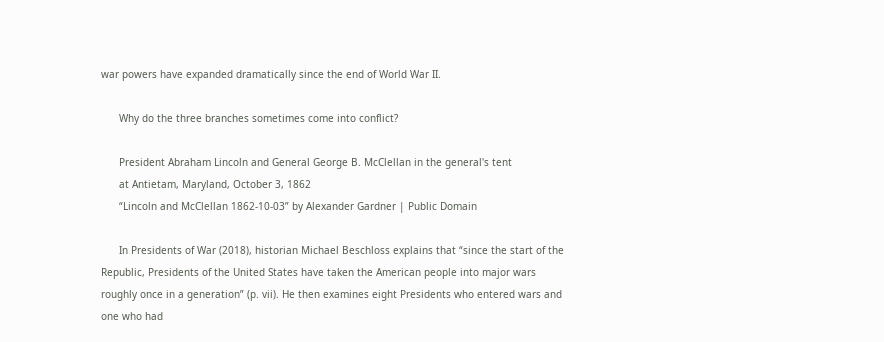war powers have expanded dramatically since the end of World War II.

      Why do the three branches sometimes come into conflict?

      President Abraham Lincoln and General George B. McClellan in the general's tent
      at Antietam, Maryland, October 3, 1862
      “Lincoln and McClellan 1862-10-03” by Alexander Gardner | Public Domain

      In Presidents of War (2018), historian Michael Beschloss explains that “since the start of the Republic, Presidents of the United States have taken the American people into major wars roughly once in a generation” (p. vii). He then examines eight Presidents who entered wars and one who had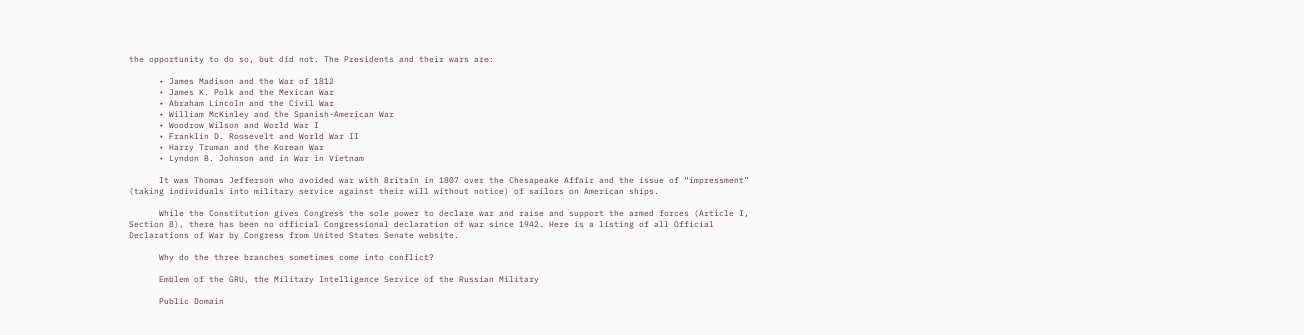the opportunity to do so, but did not. The Presidents and their wars are:

      • James Madison and the War of 1812
      • James K. Polk and the Mexican War
      • Abraham Lincoln and the Civil War
      • William McKinley and the Spanish-American War
      • Woodrow Wilson and World War I
      • Franklin D. Roosevelt and World War II
      • Harry Truman and the Korean War
      • Lyndon B. Johnson and in War in Vietnam

      It was Thomas Jefferson who avoided war with Britain in 1807 over the Chesapeake Affair and the issue of “impressment” (taking individuals into military service against their will without notice) of sailors on American ships.

      While the Constitution gives Congress the sole power to declare war and raise and support the armed forces (Article I, Section 8), there has been no official Congressional declaration of war since 1942. Here is a listing of all Official Declarations of War by Congress from United States Senate website.

      Why do the three branches sometimes come into conflict?

      Emblem of the GRU, the Military Intelligence Service of the Russian Military

      Public Domain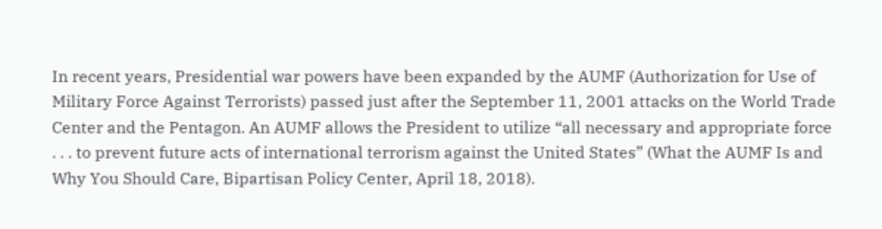In recent years, Presidential war powers have been expanded by the AUMF (Authorization for Use of Military Force Against Terrorists) passed just after the September 11, 2001 attacks on the World Trade Center and the Pentagon. An AUMF allows the President to utilize “all necessary and appropriate force . . . to prevent future acts of international terrorism against the United States” (What the AUMF Is and Why You Should Care, Bipartisan Policy Center, April 18, 2018).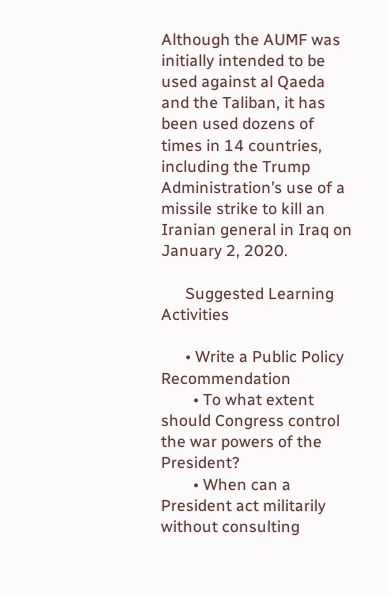Although the AUMF was initially intended to be used against al Qaeda and the Taliban, it has been used dozens of times in 14 countries, including the Trump Administration’s use of a missile strike to kill an Iranian general in Iraq on January 2, 2020.

      Suggested Learning Activities

      • Write a Public Policy Recommendation
        • To what extent should Congress control the war powers of the President?
        • When can a President act militarily without consulting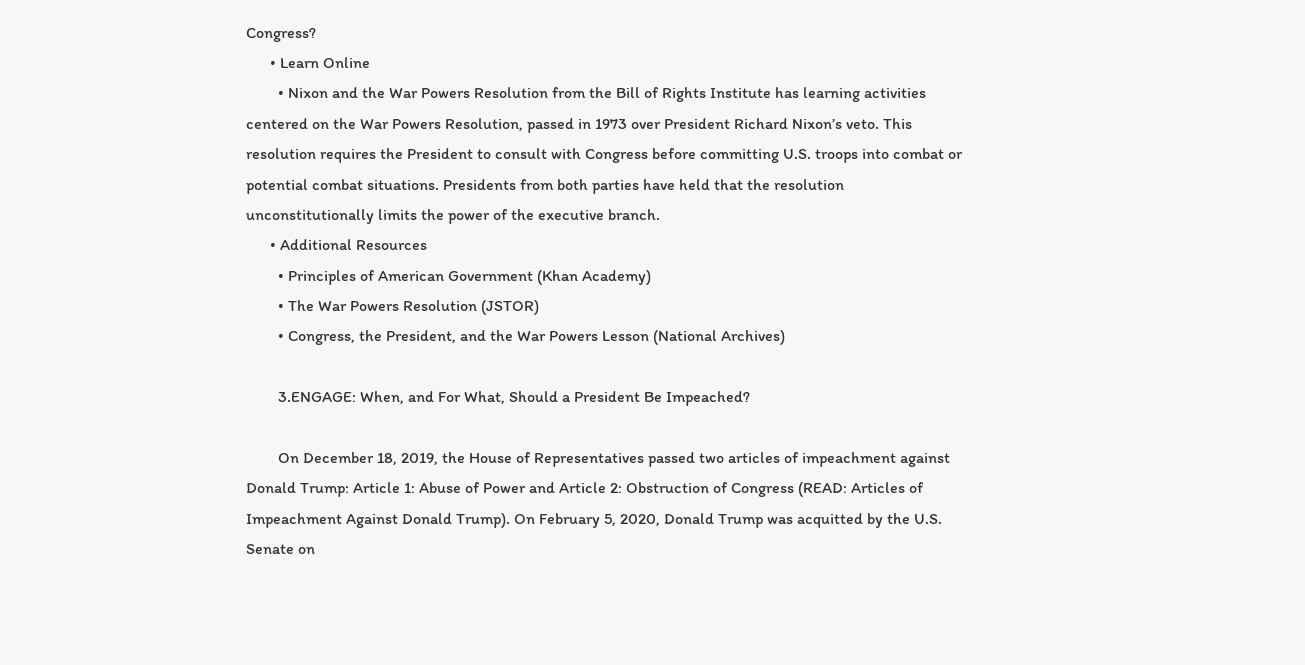Congress?
      • Learn Online
        • Nixon and the War Powers Resolution from the Bill of Rights Institute has learning activities centered on the War Powers Resolution, passed in 1973 over President Richard Nixon’s veto. This resolution requires the President to consult with Congress before committing U.S. troops into combat or potential combat situations. Presidents from both parties have held that the resolution unconstitutionally limits the power of the executive branch.
      • Additional Resources
        • Principles of American Government (Khan Academy)
        • The War Powers Resolution (JSTOR)
        • Congress, the President, and the War Powers Lesson (National Archives)

        3.ENGAGE: When, and For What, Should a President Be Impeached?

        On December 18, 2019, the House of Representatives passed two articles of impeachment against Donald Trump: Article 1: Abuse of Power and Article 2: Obstruction of Congress (READ: Articles of Impeachment Against Donald Trump). On February 5, 2020, Donald Trump was acquitted by the U.S. Senate on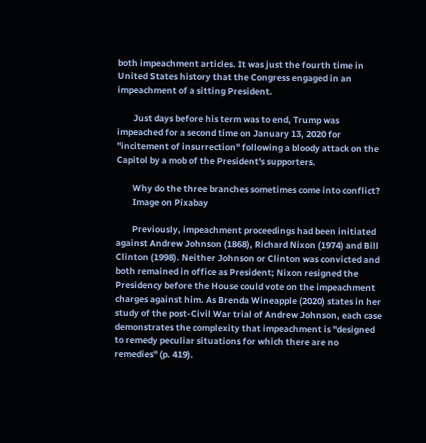both impeachment articles. It was just the fourth time in United States history that the Congress engaged in an impeachment of a sitting President.

        Just days before his term was to end, Trump was impeached for a second time on January 13, 2020 for "incitement of insurrection" following a bloody attack on the Capitol by a mob of the President's supporters.

        Why do the three branches sometimes come into conflict?
        Image on Pixabay

        Previously, impeachment proceedings had been initiated against Andrew Johnson (1868), Richard Nixon (1974) and Bill Clinton (1998). Neither Johnson or Clinton was convicted and both remained in office as President; Nixon resigned the Presidency before the House could vote on the impeachment charges against him. As Brenda Wineapple (2020) states in her study of the post-Civil War trial of Andrew Johnson, each case demonstrates the complexity that impeachment is "designed to remedy peculiar situations for which there are no remedies" (p. 419).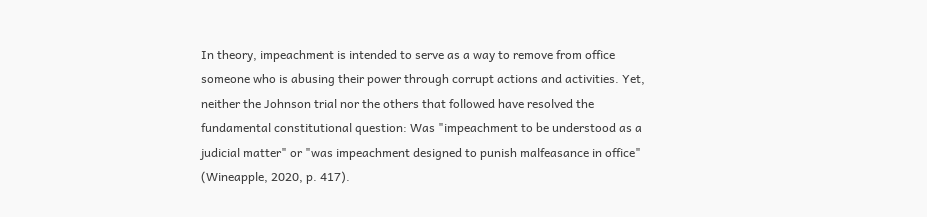In theory, impeachment is intended to serve as a way to remove from office someone who is abusing their power through corrupt actions and activities. Yet, neither the Johnson trial nor the others that followed have resolved the fundamental constitutional question: Was "impeachment to be understood as a judicial matter" or "was impeachment designed to punish malfeasance in office" (Wineapple, 2020, p. 417).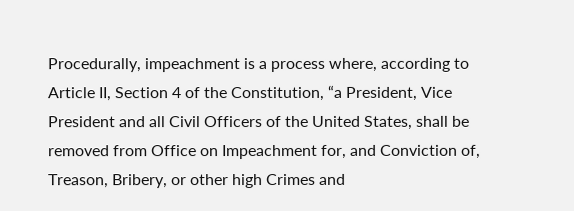Procedurally, impeachment is a process where, according to Article II, Section 4 of the Constitution, “a President, Vice President and all Civil Officers of the United States, shall be removed from Office on Impeachment for, and Conviction of, Treason, Bribery, or other high Crimes and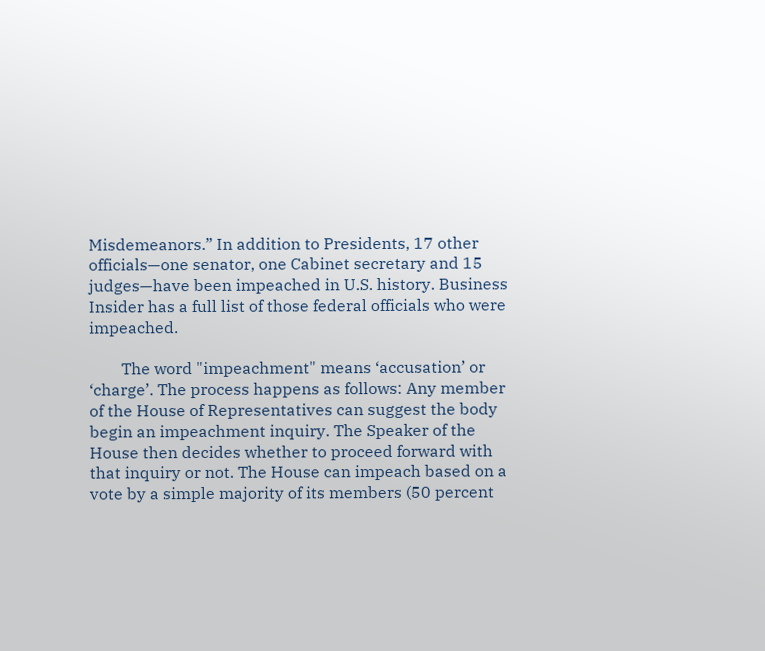Misdemeanors.” In addition to Presidents, 17 other officials—one senator, one Cabinet secretary and 15 judges—have been impeached in U.S. history. Business Insider has a full list of those federal officials who were impeached.

        The word "impeachment" means ‘accusation’ or ‘charge’. The process happens as follows: Any member of the House of Representatives can suggest the body begin an impeachment inquiry. The Speaker of the House then decides whether to proceed forward with that inquiry or not. The House can impeach based on a vote by a simple majority of its members (50 percent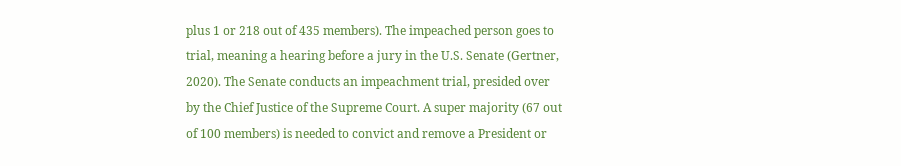plus 1 or 218 out of 435 members). The impeached person goes to trial, meaning a hearing before a jury in the U.S. Senate (Gertner, 2020). The Senate conducts an impeachment trial, presided over by the Chief Justice of the Supreme Court. A super majority (67 out of 100 members) is needed to convict and remove a President or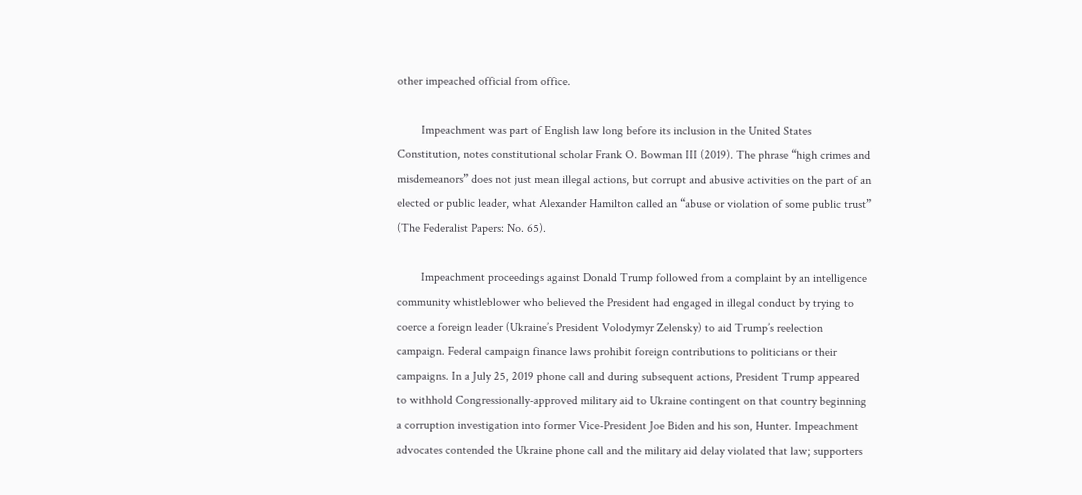other impeached official from office.

        Impeachment was part of English law long before its inclusion in the United States Constitution, notes constitutional scholar Frank O. Bowman III (2019). The phrase “high crimes and misdemeanors” does not just mean illegal actions, but corrupt and abusive activities on the part of an elected or public leader, what Alexander Hamilton called an “abuse or violation of some public trust” (The Federalist Papers: No. 65).

        Impeachment proceedings against Donald Trump followed from a complaint by an intelligence community whistleblower who believed the President had engaged in illegal conduct by trying to coerce a foreign leader (Ukraine’s President Volodymyr Zelensky) to aid Trump’s reelection campaign. Federal campaign finance laws prohibit foreign contributions to politicians or their campaigns. In a July 25, 2019 phone call and during subsequent actions, President Trump appeared to withhold Congressionally-approved military aid to Ukraine contingent on that country beginning a corruption investigation into former Vice-President Joe Biden and his son, Hunter. Impeachment advocates contended the Ukraine phone call and the military aid delay violated that law; supporters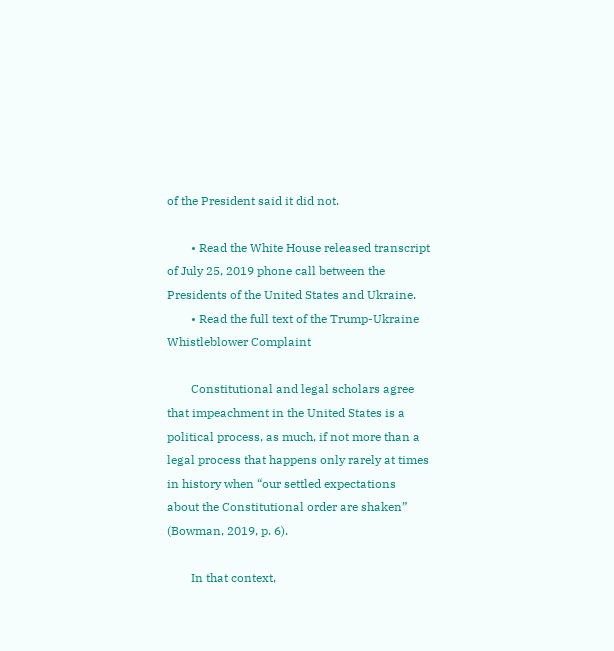of the President said it did not.

        • Read the White House released transcript of July 25, 2019 phone call between the Presidents of the United States and Ukraine.
        • Read the full text of the Trump-Ukraine Whistleblower Complaint

        Constitutional and legal scholars agree that impeachment in the United States is a political process, as much, if not more than a legal process that happens only rarely at times in history when “our settled expectations about the Constitutional order are shaken” (Bowman, 2019, p. 6).

        In that context,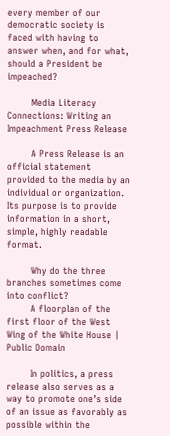every member of our democratic society is faced with having to answer when, and for what, should a President be impeached?

        Media Literacy Connections: Writing an Impeachment Press Release

        A Press Release is an official statement provided to the media by an individual or organization. Its purpose is to provide information in a short, simple, highly readable format.

        Why do the three branches sometimes come into conflict?
        A floorplan of the first floor of the West Wing of the White House | Public Domain

        In politics, a press release also serves as a way to promote one’s side of an issue as favorably as possible within the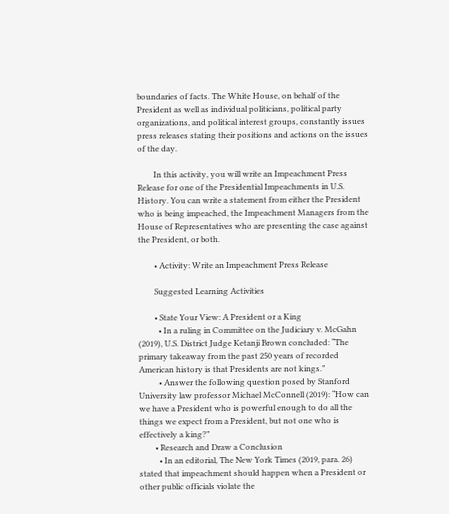boundaries of facts. The White House, on behalf of the President as well as individual politicians, political party organizations, and political interest groups, constantly issues press releases stating their positions and actions on the issues of the day.

        In this activity, you will write an Impeachment Press Release for one of the Presidential Impeachments in U.S. History. You can write a statement from either the President who is being impeached, the Impeachment Managers from the House of Representatives who are presenting the case against the President, or both.

        • Activity: Write an Impeachment Press Release

        Suggested Learning Activities

        • State Your View: A President or a King
          • In a ruling in Committee on the Judiciary v. McGahn (2019), U.S. District Judge Ketanji Brown concluded: “The primary takeaway from the past 250 years of recorded American history is that Presidents are not kings.”
          • Answer the following question posed by Stanford University law professor Michael McConnell (2019): “How can we have a President who is powerful enough to do all the things we expect from a President, but not one who is effectively a king?”
        • Research and Draw a Conclusion
          • In an editorial, The New York Times (2019, para. 26) stated that impeachment should happen when a President or other public officials violate the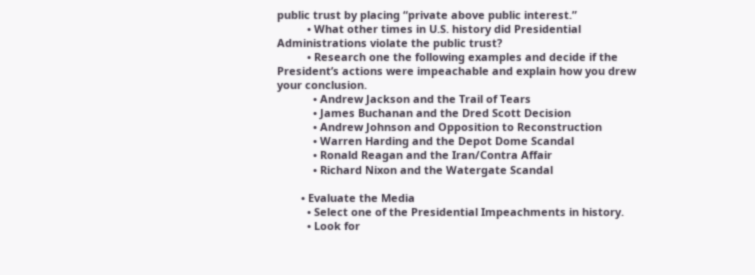public trust by placing “private above public interest.”
          • What other times in U.S. history did Presidential Administrations violate the public trust?
          • Research one the following examples and decide if the President’s actions were impeachable and explain how you drew your conclusion.
            • Andrew Jackson and the Trail of Tears
            • James Buchanan and the Dred Scott Decision
            • Andrew Johnson and Opposition to Reconstruction
            • Warren Harding and the Depot Dome Scandal
            • Ronald Reagan and the Iran/Contra Affair
            • Richard Nixon and the Watergate Scandal

        • Evaluate the Media
          • Select one of the Presidential Impeachments in history.
          • Look for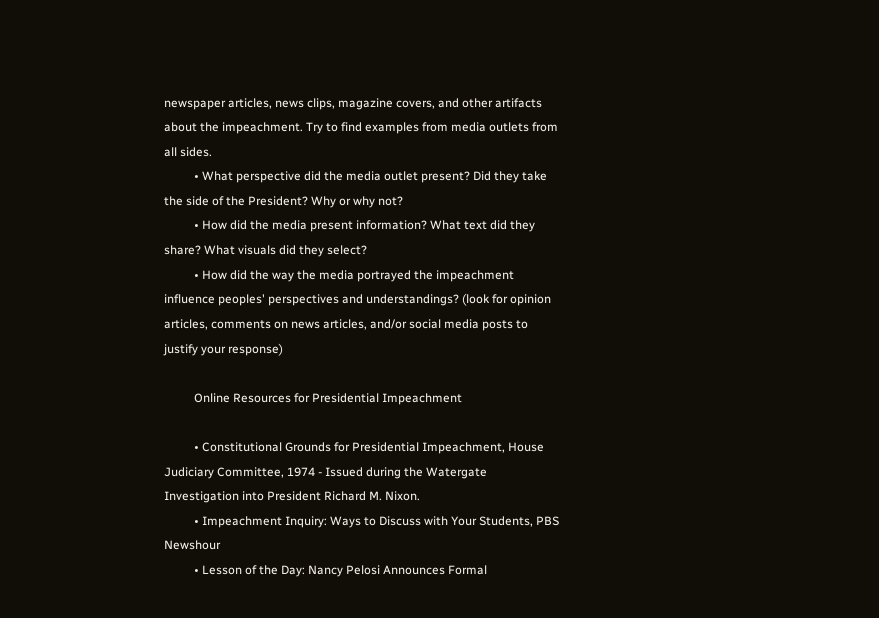newspaper articles, news clips, magazine covers, and other artifacts about the impeachment. Try to find examples from media outlets from all sides.
          • What perspective did the media outlet present? Did they take the side of the President? Why or why not?
          • How did the media present information? What text did they share? What visuals did they select?
          • How did the way the media portrayed the impeachment influence peoples' perspectives and understandings? (look for opinion articles, comments on news articles, and/or social media posts to justify your response)

          Online Resources for Presidential Impeachment

          • Constitutional Grounds for Presidential Impeachment, House Judiciary Committee, 1974 - Issued during the Watergate Investigation into President Richard M. Nixon.
          • Impeachment Inquiry: Ways to Discuss with Your Students, PBS Newshour
          • Lesson of the Day: Nancy Pelosi Announces Formal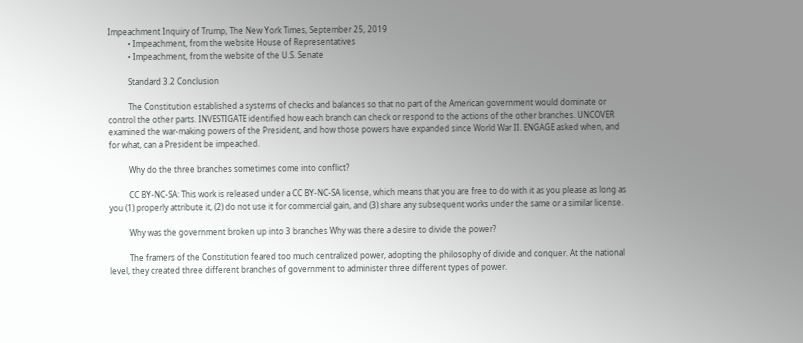Impeachment Inquiry of Trump, The New York Times, September 25, 2019
          • Impeachment, from the website House of Representatives
          • Impeachment, from the website of the U.S. Senate

          Standard 3.2 Conclusion

          The Constitution established a systems of checks and balances so that no part of the American government would dominate or control the other parts. INVESTIGATE identified how each branch can check or respond to the actions of the other branches. UNCOVER examined the war-making powers of the President, and how those powers have expanded since World War II. ENGAGE asked when, and for what, can a President be impeached.

          Why do the three branches sometimes come into conflict?

          CC BY-NC-SA: This work is released under a CC BY-NC-SA license, which means that you are free to do with it as you please as long as you (1) properly attribute it, (2) do not use it for commercial gain, and (3) share any subsequent works under the same or a similar license.

          Why was the government broken up into 3 branches Why was there a desire to divide the power?

          The framers of the Constitution feared too much centralized power, adopting the philosophy of divide and conquer. At the national level, they created three different branches of government to administer three different types of power.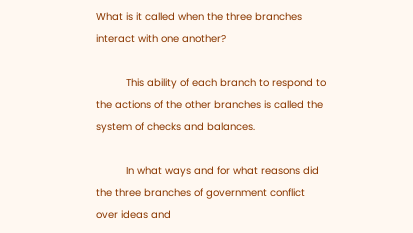What is it called when the three branches interact with one another?

          This ability of each branch to respond to the actions of the other branches is called the system of checks and balances.

          In what ways and for what reasons did the three branches of government conflict over ideas and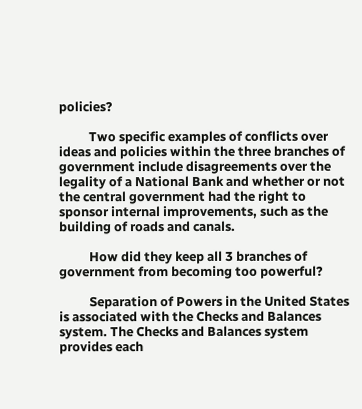policies?

          Two specific examples of conflicts over ideas and policies within the three branches of government include disagreements over the legality of a National Bank and whether or not the central government had the right to sponsor internal improvements, such as the building of roads and canals.

          How did they keep all 3 branches of government from becoming too powerful?

          Separation of Powers in the United States is associated with the Checks and Balances system. The Checks and Balances system provides each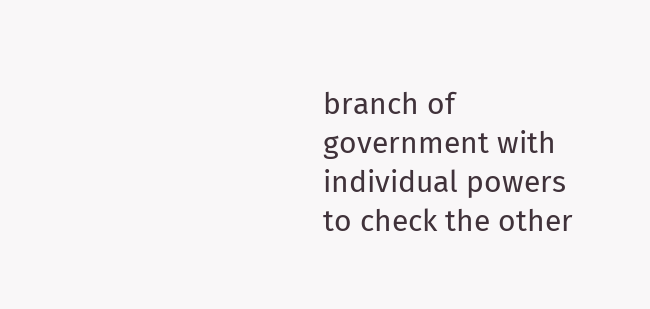branch of government with individual powers to check the other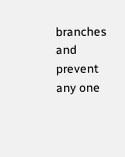branches and prevent any one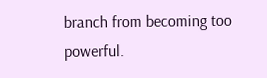branch from becoming too powerful.